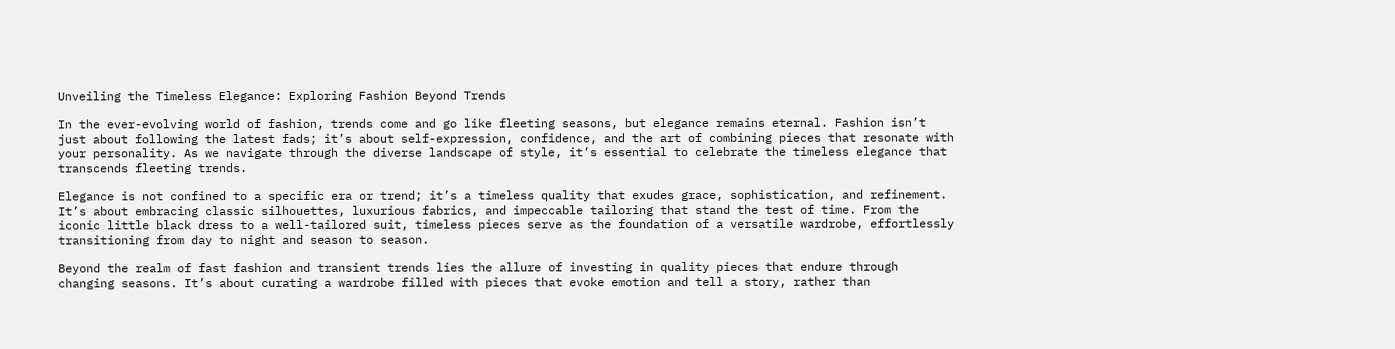Unveiling the Timeless Elegance: Exploring Fashion Beyond Trends

In the ever-evolving world of fashion, trends come and go like fleeting seasons, but elegance remains eternal. Fashion isn’t just about following the latest fads; it’s about self-expression, confidence, and the art of combining pieces that resonate with your personality. As we navigate through the diverse landscape of style, it’s essential to celebrate the timeless elegance that transcends fleeting trends.

Elegance is not confined to a specific era or trend; it’s a timeless quality that exudes grace, sophistication, and refinement. It’s about embracing classic silhouettes, luxurious fabrics, and impeccable tailoring that stand the test of time. From the iconic little black dress to a well-tailored suit, timeless pieces serve as the foundation of a versatile wardrobe, effortlessly transitioning from day to night and season to season.

Beyond the realm of fast fashion and transient trends lies the allure of investing in quality pieces that endure through changing seasons. It’s about curating a wardrobe filled with pieces that evoke emotion and tell a story, rather than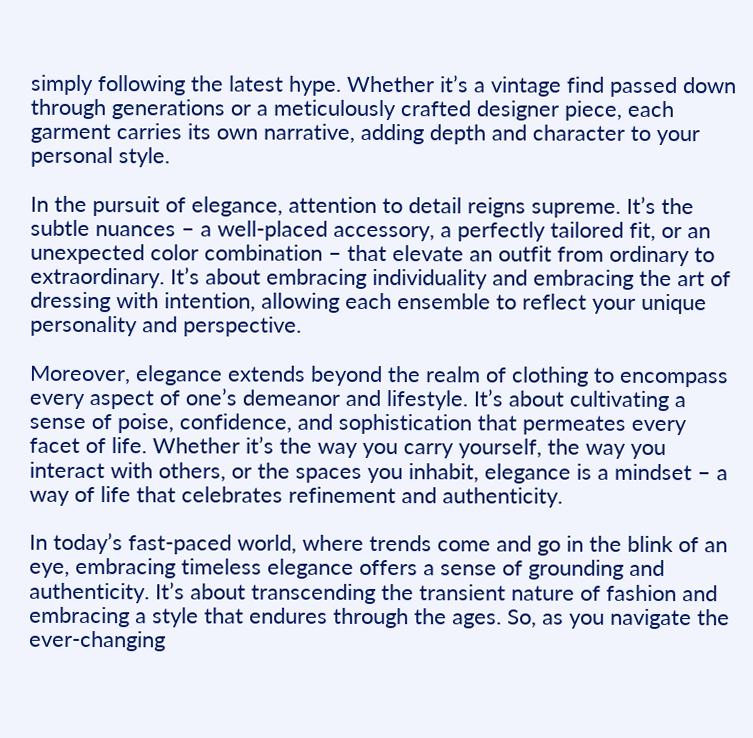simply following the latest hype. Whether it’s a vintage find passed down through generations or a meticulously crafted designer piece, each garment carries its own narrative, adding depth and character to your personal style.

In the pursuit of elegance, attention to detail reigns supreme. It’s the subtle nuances – a well-placed accessory, a perfectly tailored fit, or an unexpected color combination – that elevate an outfit from ordinary to extraordinary. It’s about embracing individuality and embracing the art of dressing with intention, allowing each ensemble to reflect your unique personality and perspective.

Moreover, elegance extends beyond the realm of clothing to encompass every aspect of one’s demeanor and lifestyle. It’s about cultivating a sense of poise, confidence, and sophistication that permeates every facet of life. Whether it’s the way you carry yourself, the way you interact with others, or the spaces you inhabit, elegance is a mindset – a way of life that celebrates refinement and authenticity.

In today’s fast-paced world, where trends come and go in the blink of an eye, embracing timeless elegance offers a sense of grounding and authenticity. It’s about transcending the transient nature of fashion and embracing a style that endures through the ages. So, as you navigate the ever-changing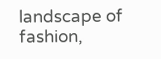landscape of fashion,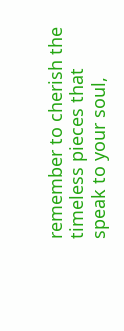remember to cherish the timeless pieces that speak to your soul,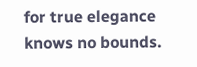for true elegance knows no bounds.